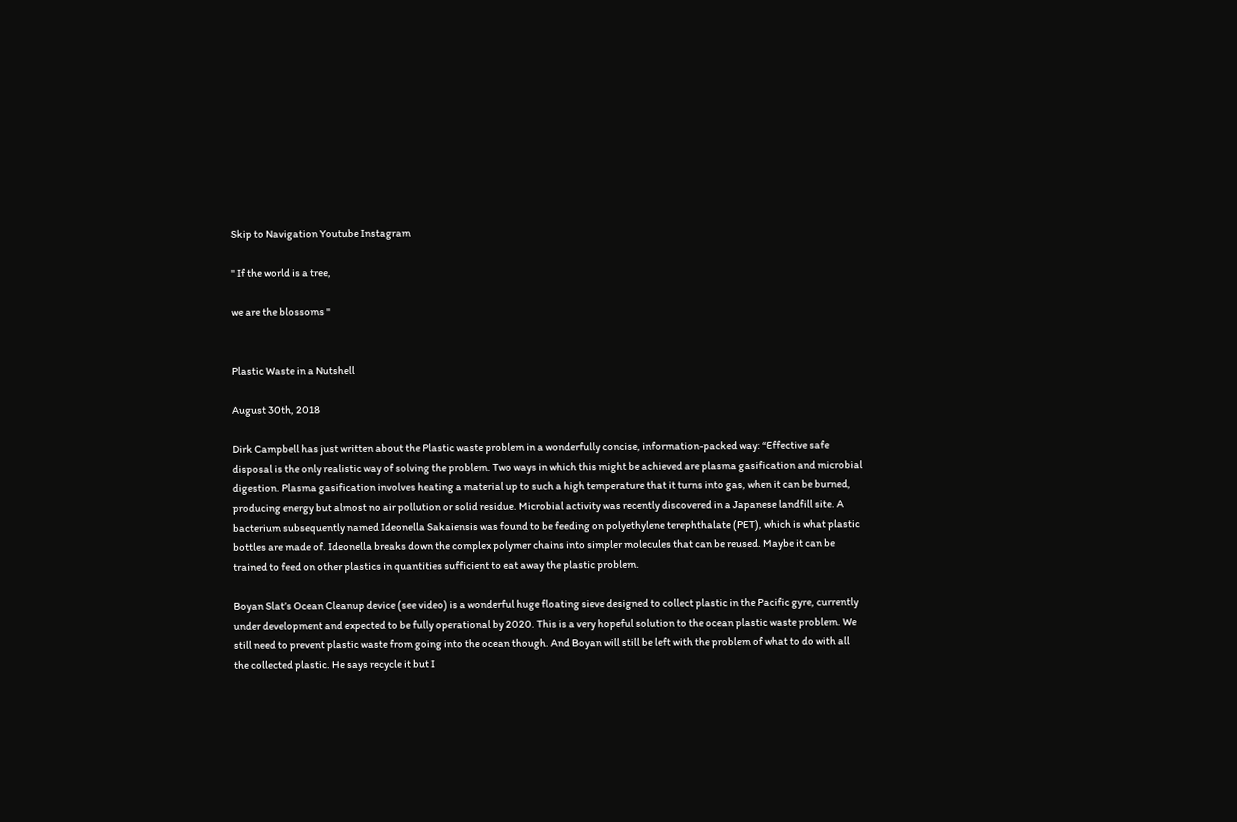Skip to Navigation Youtube Instagram

" If the world is a tree,

we are the blossoms "


Plastic Waste in a Nutshell

August 30th, 2018

Dirk Campbell has just written about the Plastic waste problem in a wonderfully concise, information-packed way: “Effective safe disposal is the only realistic way of solving the problem. Two ways in which this might be achieved are plasma gasification and microbial digestion. Plasma gasification involves heating a material up to such a high temperature that it turns into gas, when it can be burned, producing energy but almost no air pollution or solid residue. Microbial activity was recently discovered in a Japanese landfill site. A bacterium subsequently named Ideonella Sakaiensis was found to be feeding on polyethylene terephthalate (PET), which is what plastic bottles are made of. Ideonella breaks down the complex polymer chains into simpler molecules that can be reused. Maybe it can be trained to feed on other plastics in quantities sufficient to eat away the plastic problem.

Boyan Slat’s Ocean Cleanup device (see video) is a wonderful huge floating sieve designed to collect plastic in the Pacific gyre, currently under development and expected to be fully operational by 2020. This is a very hopeful solution to the ocean plastic waste problem. We still need to prevent plastic waste from going into the ocean though. And Boyan will still be left with the problem of what to do with all the collected plastic. He says recycle it but I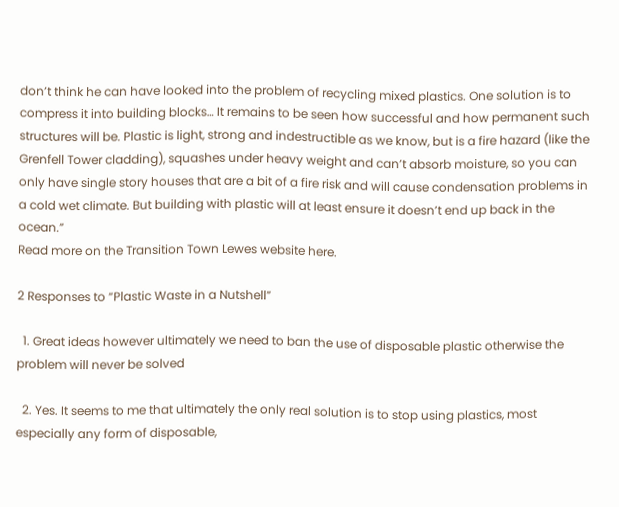don’t think he can have looked into the problem of recycling mixed plastics. One solution is to compress it into building blocks… It remains to be seen how successful and how permanent such structures will be. Plastic is light, strong and indestructible as we know, but is a fire hazard (like the Grenfell Tower cladding), squashes under heavy weight and can’t absorb moisture, so you can only have single story houses that are a bit of a fire risk and will cause condensation problems in a cold wet climate. But building with plastic will at least ensure it doesn’t end up back in the ocean.”
Read more on the Transition Town Lewes website here.

2 Responses to “Plastic Waste in a Nutshell”

  1. Great ideas however ultimately we need to ban the use of disposable plastic otherwise the problem will never be solved

  2. Yes. It seems to me that ultimately the only real solution is to stop using plastics, most especially any form of disposable,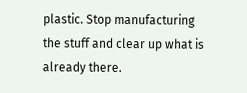plastic. Stop manufacturing the stuff and clear up what is already there.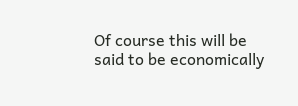Of course this will be said to be economically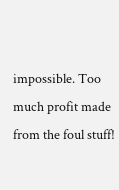impossible. Too much profit made from the foul stuff!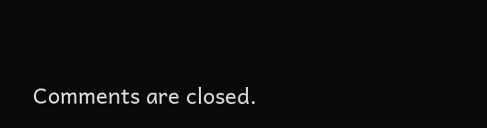Comments are closed.